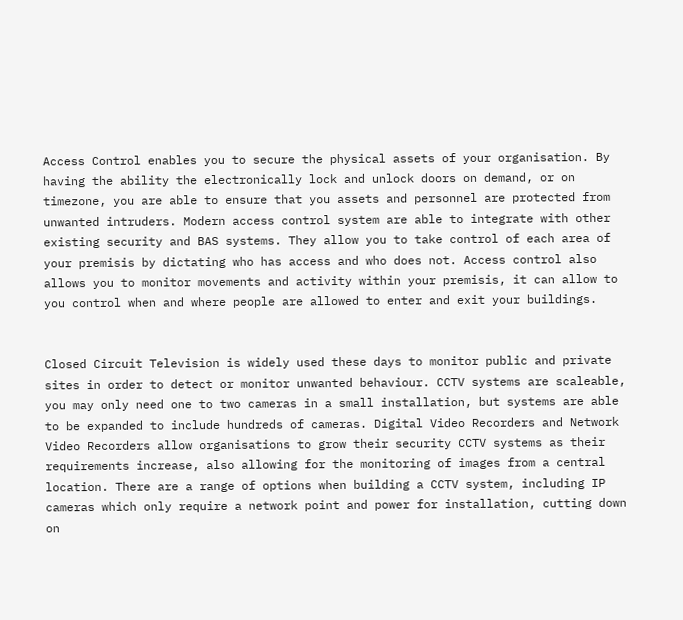Access Control enables you to secure the physical assets of your organisation. By having the ability the electronically lock and unlock doors on demand, or on timezone, you are able to ensure that you assets and personnel are protected from unwanted intruders. Modern access control system are able to integrate with other existing security and BAS systems. They allow you to take control of each area of your premisis by dictating who has access and who does not. Access control also allows you to monitor movements and activity within your premisis, it can allow to you control when and where people are allowed to enter and exit your buildings.


Closed Circuit Television is widely used these days to monitor public and private sites in order to detect or monitor unwanted behaviour. CCTV systems are scaleable, you may only need one to two cameras in a small installation, but systems are able to be expanded to include hundreds of cameras. Digital Video Recorders and Network Video Recorders allow organisations to grow their security CCTV systems as their requirements increase, also allowing for the monitoring of images from a central location. There are a range of options when building a CCTV system, including IP cameras which only require a network point and power for installation, cutting down on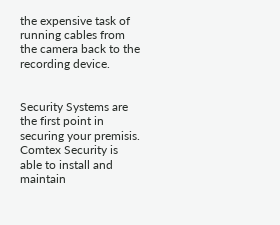the expensive task of running cables from the camera back to the recording device.


Security Systems are the first point in securing your premisis. Comtex Security is able to install and maintain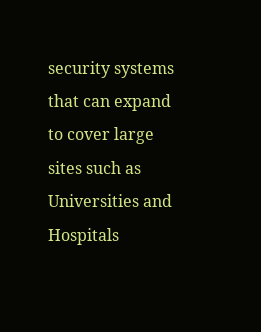security systems that can expand to cover large sites such as Universities and Hospitals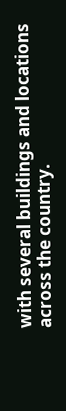with several buildings and locations across the country.